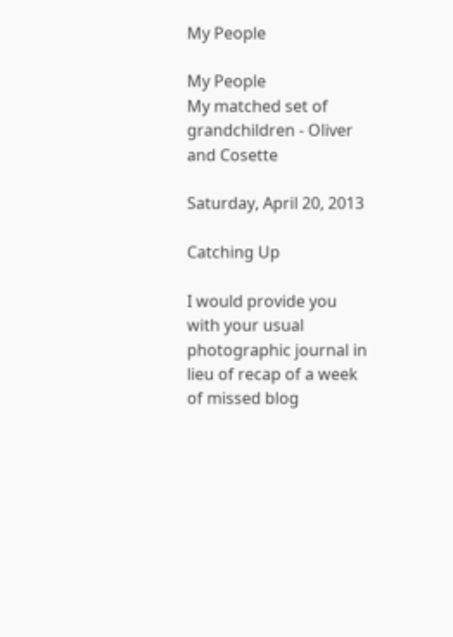My People

My People
My matched set of grandchildren - Oliver and Cosette

Saturday, April 20, 2013

Catching Up

I would provide you with your usual photographic journal in lieu of recap of a week of missed blog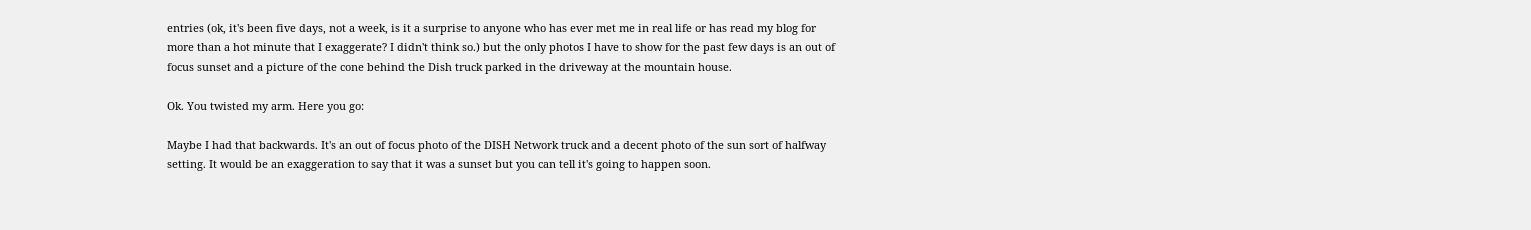entries (ok, it's been five days, not a week, is it a surprise to anyone who has ever met me in real life or has read my blog for more than a hot minute that I exaggerate? I didn't think so.) but the only photos I have to show for the past few days is an out of focus sunset and a picture of the cone behind the Dish truck parked in the driveway at the mountain house.

Ok. You twisted my arm. Here you go:

Maybe I had that backwards. It's an out of focus photo of the DISH Network truck and a decent photo of the sun sort of halfway setting. It would be an exaggeration to say that it was a sunset but you can tell it's going to happen soon.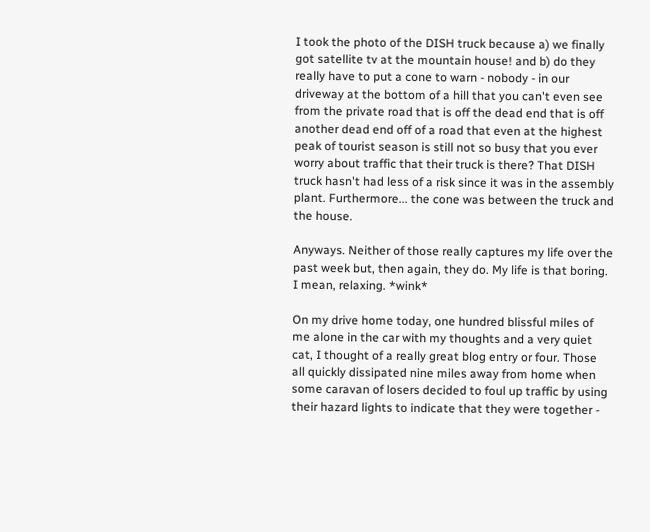I took the photo of the DISH truck because a) we finally got satellite tv at the mountain house! and b) do they really have to put a cone to warn - nobody - in our driveway at the bottom of a hill that you can't even see from the private road that is off the dead end that is off another dead end off of a road that even at the highest peak of tourist season is still not so busy that you ever worry about traffic that their truck is there? That DISH truck hasn't had less of a risk since it was in the assembly plant. Furthermore... the cone was between the truck and the house.

Anyways. Neither of those really captures my life over the past week but, then again, they do. My life is that boring. I mean, relaxing. *wink*

On my drive home today, one hundred blissful miles of me alone in the car with my thoughts and a very quiet cat, I thought of a really great blog entry or four. Those all quickly dissipated nine miles away from home when some caravan of losers decided to foul up traffic by using their hazard lights to indicate that they were together -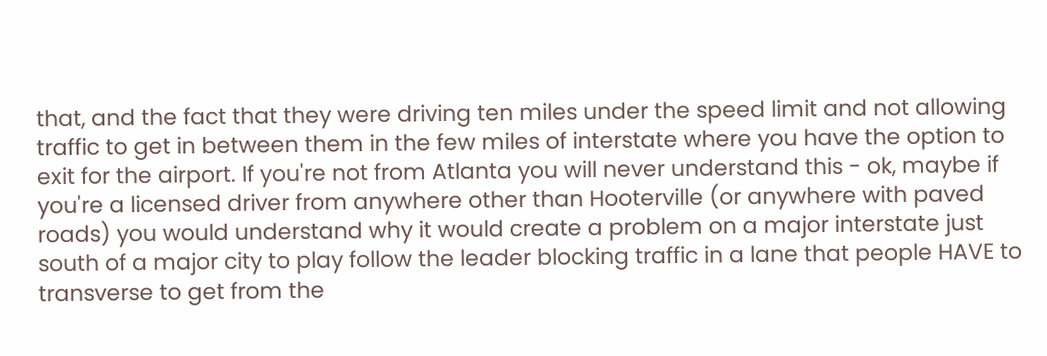that, and the fact that they were driving ten miles under the speed limit and not allowing traffic to get in between them in the few miles of interstate where you have the option to exit for the airport. If you're not from Atlanta you will never understand this - ok, maybe if you're a licensed driver from anywhere other than Hooterville (or anywhere with paved roads) you would understand why it would create a problem on a major interstate just south of a major city to play follow the leader blocking traffic in a lane that people HAVE to transverse to get from the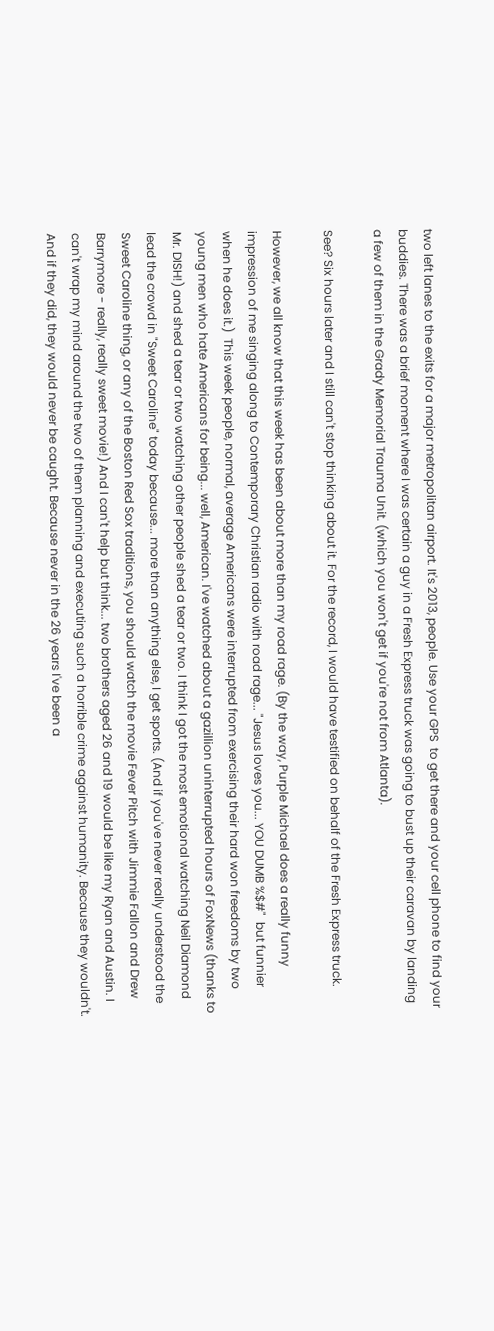two left lanes to the exits for a major metropolitan airport. It's 2013, people. Use your GPS  to get there and your cell phone to find your buddies. There was a brief moment where I was certain a guy in a Fresh Express truck was going to bust up their caravan by landing a few of them in the Grady Memorial Trauma Unit. (which you won't get if you're not from Atlanta).

See? Six hours later and I still can't stop thinking about it. For the record, I would have testified on behalf of the Fresh Express truck.

However, we all know that this week has been about more than my road rage. (By the way, Purple Michael does a really funny impression of me singing along to Contemporary Christian radio with road rage... "Jesus loves you... YOU DUMB %$#"  but funnier when he does it.)  This week people, normal, average Americans were interrupted from exercising their hard won freedoms by two young men who hate Americans for being... well, American. I've watched about a gazillion uninterrupted hours of FoxNews (thanks to Mr. DISH!) and shed a tear or two watching other people shed a tear or two. I think I got the most emotional watching Neil Diamond lead the crowd in "Sweet Caroline" today because... more than anything else, I get sports. (And if you've never really understood the Sweet Caroline thing, or any of the Boston Red Sox traditions, you should watch the movie Fever Pitch with Jimmie Fallon and Drew Barrymore - really, really sweet movie!) And I can't help but think... two brothers aged 26 and 19 would be like my Ryan and Austin. I can't wrap my mind around the two of them planning and executing such a horrible crime against humanity. Because they wouldn't. And if they did, they would never be caught. Because never in the 26 years I've been a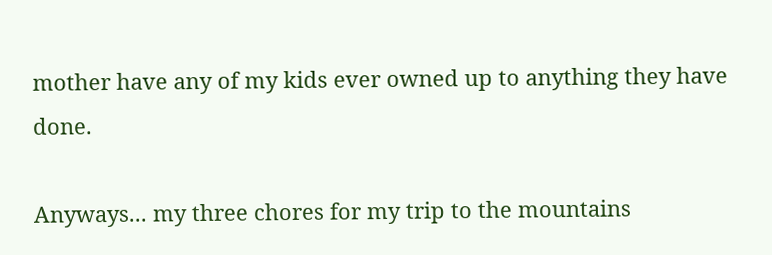mother have any of my kids ever owned up to anything they have done.

Anyways... my three chores for my trip to the mountains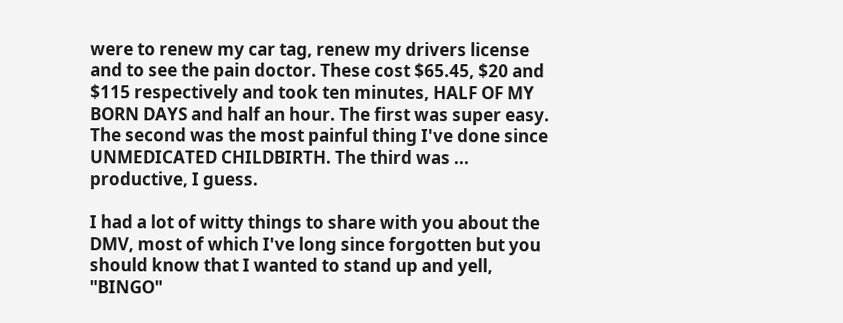were to renew my car tag, renew my drivers license and to see the pain doctor. These cost $65.45, $20 and $115 respectively and took ten minutes, HALF OF MY BORN DAYS and half an hour. The first was super easy. The second was the most painful thing I've done since UNMEDICATED CHILDBIRTH. The third was ... productive, I guess.

I had a lot of witty things to share with you about the DMV, most of which I've long since forgotten but you should know that I wanted to stand up and yell, "BINGO"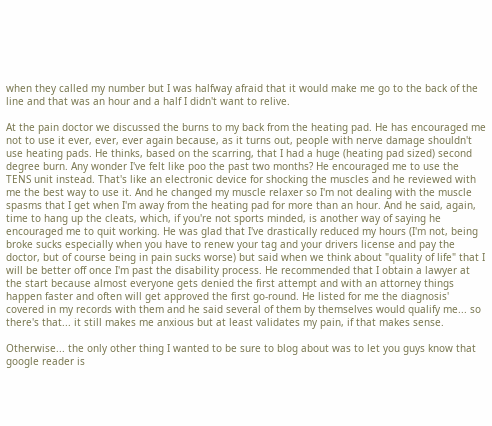when they called my number but I was halfway afraid that it would make me go to the back of the line and that was an hour and a half I didn't want to relive.

At the pain doctor we discussed the burns to my back from the heating pad. He has encouraged me not to use it ever, ever, ever again because, as it turns out, people with nerve damage shouldn't use heating pads. He thinks, based on the scarring, that I had a huge (heating pad sized) second degree burn. Any wonder I've felt like poo the past two months? He encouraged me to use the TENS unit instead. That's like an electronic device for shocking the muscles and he reviewed with me the best way to use it. And he changed my muscle relaxer so I'm not dealing with the muscle spasms that I get when I'm away from the heating pad for more than an hour. And he said, again, time to hang up the cleats, which, if you're not sports minded, is another way of saying he encouraged me to quit working. He was glad that I've drastically reduced my hours (I'm not, being broke sucks especially when you have to renew your tag and your drivers license and pay the doctor, but of course being in pain sucks worse) but said when we think about "quality of life" that I will be better off once I'm past the disability process. He recommended that I obtain a lawyer at the start because almost everyone gets denied the first attempt and with an attorney things happen faster and often will get approved the first go-round. He listed for me the diagnosis' covered in my records with them and he said several of them by themselves would qualify me... so there's that... it still makes me anxious but at least validates my pain, if that makes sense.

Otherwise... the only other thing I wanted to be sure to blog about was to let you guys know that google reader is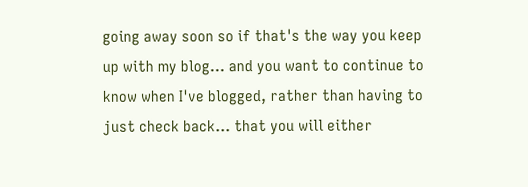going away soon so if that's the way you keep up with my blog... and you want to continue to know when I've blogged, rather than having to just check back... that you will either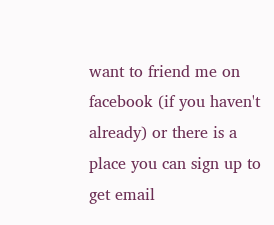want to friend me on facebook (if you haven't already) or there is a place you can sign up to get email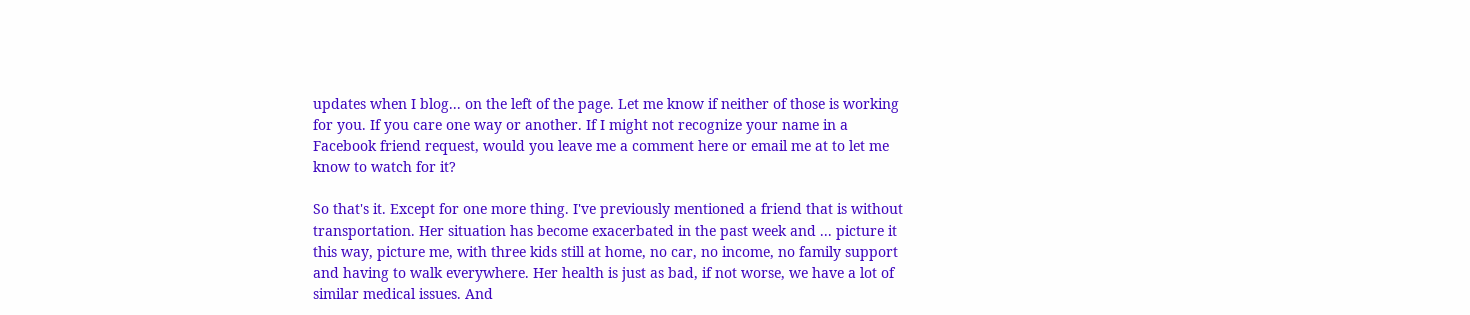updates when I blog... on the left of the page. Let me know if neither of those is working for you. If you care one way or another. If I might not recognize your name in a Facebook friend request, would you leave me a comment here or email me at to let me know to watch for it?

So that's it. Except for one more thing. I've previously mentioned a friend that is without transportation. Her situation has become exacerbated in the past week and ... picture it this way, picture me, with three kids still at home, no car, no income, no family support and having to walk everywhere. Her health is just as bad, if not worse, we have a lot of similar medical issues. And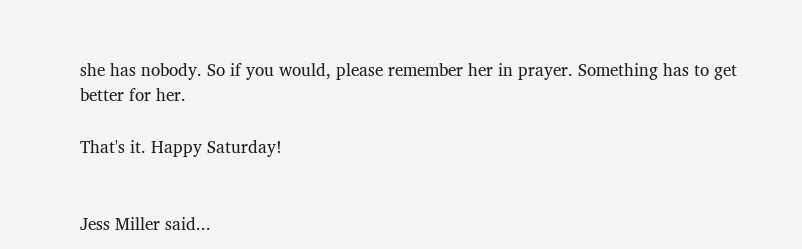she has nobody. So if you would, please remember her in prayer. Something has to get better for her.

That's it. Happy Saturday!


Jess Miller said...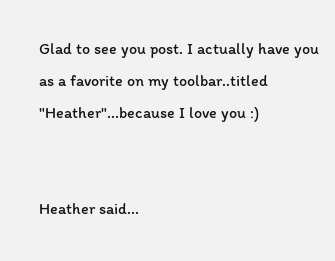Glad to see you post. I actually have you as a favorite on my toolbar..titled "Heather"...because I love you :)


Heather said...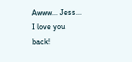Awww... Jess... I love you back!